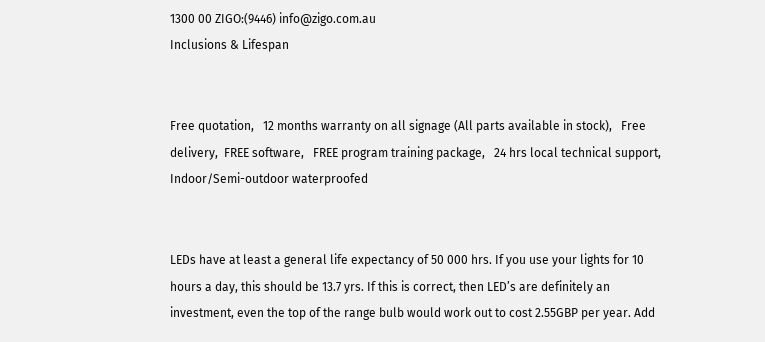1300 00 ZIGO:(9446) info@zigo.com.au
Inclusions & Lifespan


Free quotation,   12 months warranty on all signage (All parts available in stock),   Free delivery,  FREE software,   FREE program training package,   24 hrs local technical support,   Indoor/Semi-outdoor waterproofed


LEDs have at least a general life expectancy of 50 000 hrs. If you use your lights for 10 hours a day, this should be 13.7 yrs. If this is correct, then LED’s are definitely an investment, even the top of the range bulb would work out to cost 2.55GBP per year. Add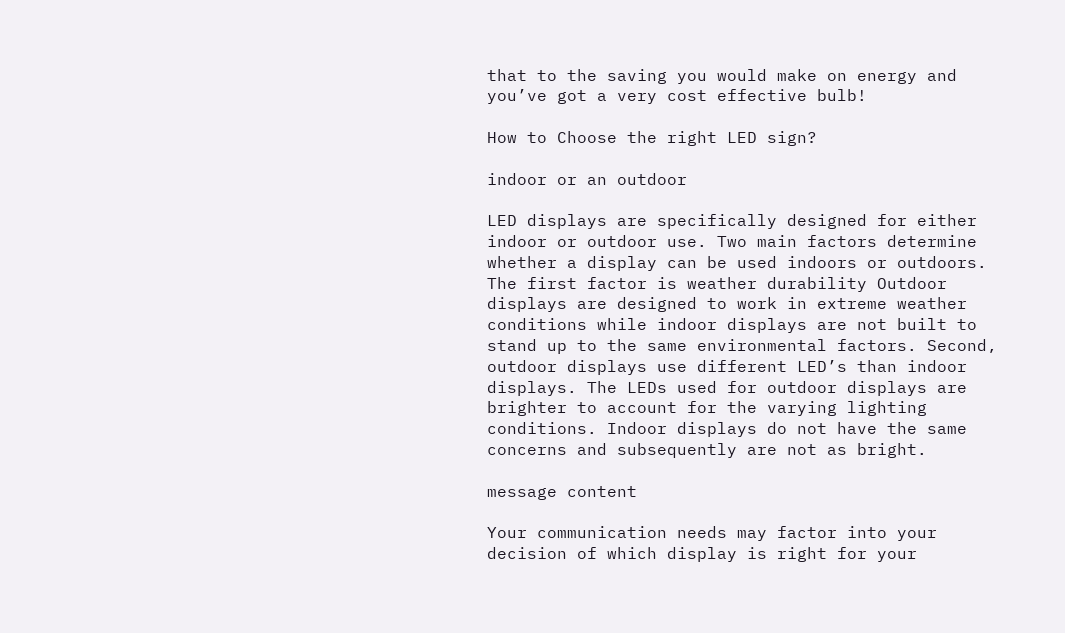that to the saving you would make on energy and you’ve got a very cost effective bulb!

How to Choose the right LED sign?

indoor or an outdoor

LED displays are specifically designed for either indoor or outdoor use. Two main factors determine whether a display can be used indoors or outdoors. The first factor is weather durability Outdoor displays are designed to work in extreme weather conditions while indoor displays are not built to stand up to the same environmental factors. Second, outdoor displays use different LED’s than indoor displays. The LEDs used for outdoor displays are brighter to account for the varying lighting conditions. Indoor displays do not have the same concerns and subsequently are not as bright.

message content

Your communication needs may factor into your decision of which display is right for your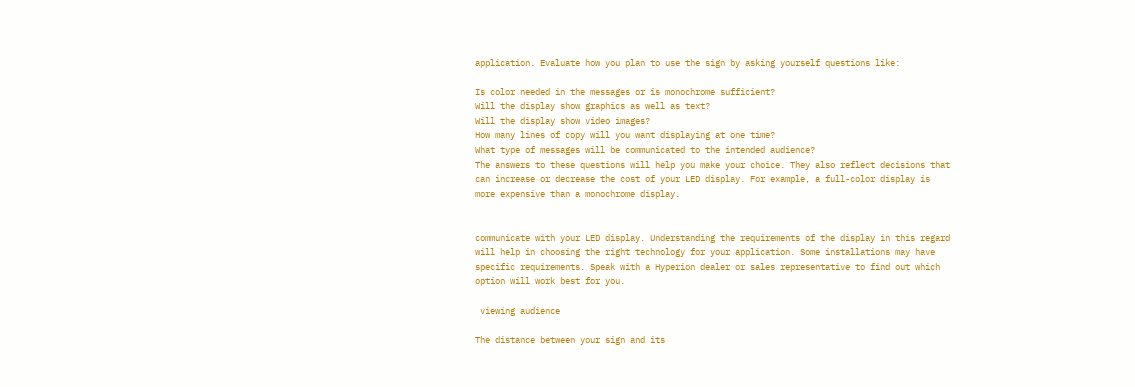application. Evaluate how you plan to use the sign by asking yourself questions like:

Is color needed in the messages or is monochrome sufficient?
Will the display show graphics as well as text?
Will the display show video images?
How many lines of copy will you want displaying at one time?
What type of messages will be communicated to the intended audience?
The answers to these questions will help you make your choice. They also reflect decisions that can increase or decrease the cost of your LED display. For example, a full-color display is more expensive than a monochrome display.


communicate with your LED display. Understanding the requirements of the display in this regard will help in choosing the right technology for your application. Some installations may have specific requirements. Speak with a Hyperion dealer or sales representative to find out which option will work best for you.

 viewing audience

The distance between your sign and its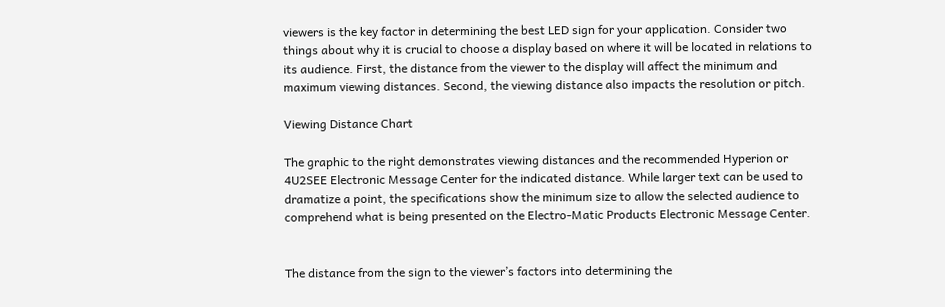viewers is the key factor in determining the best LED sign for your application. Consider two things about why it is crucial to choose a display based on where it will be located in relations to its audience. First, the distance from the viewer to the display will affect the minimum and maximum viewing distances. Second, the viewing distance also impacts the resolution or pitch.

Viewing Distance Chart

The graphic to the right demonstrates viewing distances and the recommended Hyperion or 4U2SEE Electronic Message Center for the indicated distance. While larger text can be used to dramatize a point, the specifications show the minimum size to allow the selected audience to comprehend what is being presented on the Electro-Matic Products Electronic Message Center.


The distance from the sign to the viewer’s factors into determining the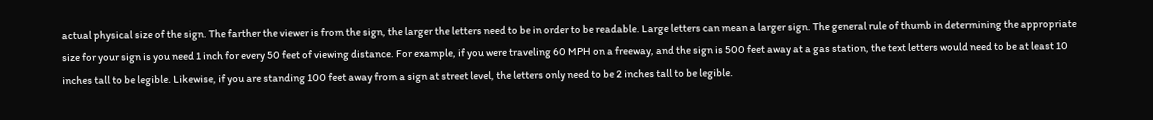actual physical size of the sign. The farther the viewer is from the sign, the larger the letters need to be in order to be readable. Large letters can mean a larger sign. The general rule of thumb in determining the appropriate size for your sign is you need 1 inch for every 50 feet of viewing distance. For example, if you were traveling 60 MPH on a freeway, and the sign is 500 feet away at a gas station, the text letters would need to be at least 10 inches tall to be legible. Likewise, if you are standing 100 feet away from a sign at street level, the letters only need to be 2 inches tall to be legible.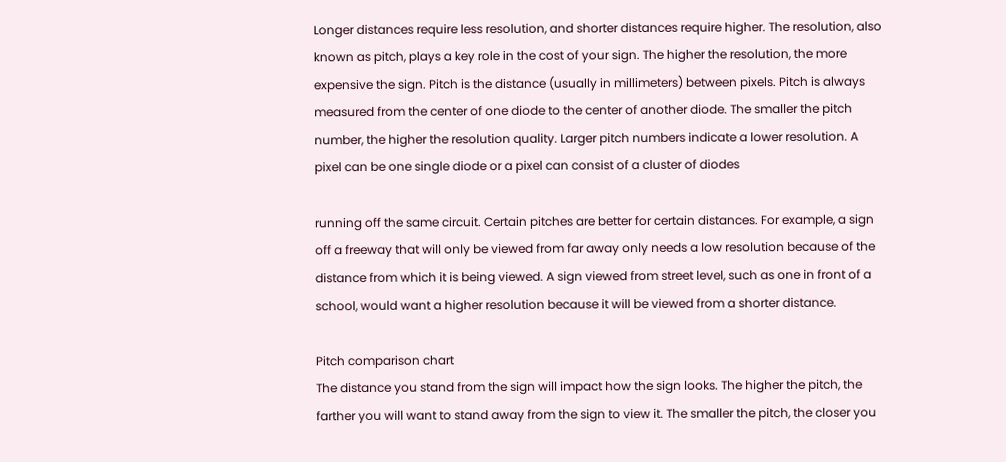Longer distances require less resolution, and shorter distances require higher. The resolution, also known as pitch, plays a key role in the cost of your sign. The higher the resolution, the more expensive the sign. Pitch is the distance (usually in millimeters) between pixels. Pitch is always measured from the center of one diode to the center of another diode. The smaller the pitch number, the higher the resolution quality. Larger pitch numbers indicate a lower resolution. A pixel can be one single diode or a pixel can consist of a cluster of diodes

running off the same circuit. Certain pitches are better for certain distances. For example, a sign off a freeway that will only be viewed from far away only needs a low resolution because of the distance from which it is being viewed. A sign viewed from street level, such as one in front of a school, would want a higher resolution because it will be viewed from a shorter distance.

Pitch comparison chart
The distance you stand from the sign will impact how the sign looks. The higher the pitch, the farther you will want to stand away from the sign to view it. The smaller the pitch, the closer you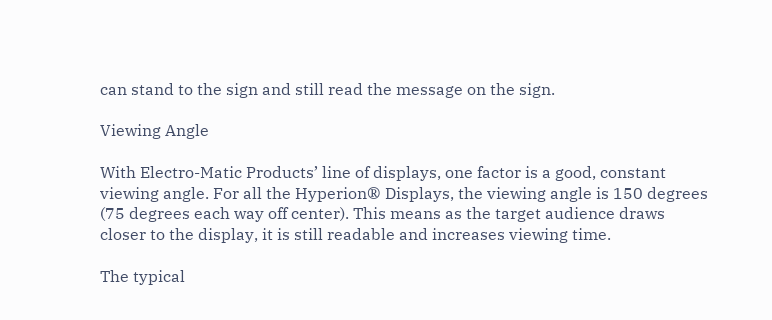can stand to the sign and still read the message on the sign.

Viewing Angle

With Electro-Matic Products’ line of displays, one factor is a good, constant viewing angle. For all the Hyperion® Displays, the viewing angle is 150 degrees (75 degrees each way off center). This means as the target audience draws closer to the display, it is still readable and increases viewing time.

The typical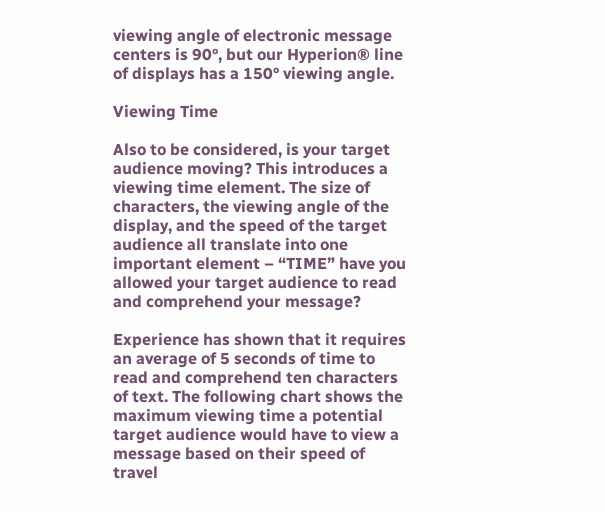viewing angle of electronic message centers is 90°, but our Hyperion® line of displays has a 150° viewing angle.

Viewing Time

Also to be considered, is your target audience moving? This introduces a viewing time element. The size of characters, the viewing angle of the display, and the speed of the target audience all translate into one important element – “TIME” have you allowed your target audience to read and comprehend your message?

Experience has shown that it requires an average of 5 seconds of time to read and comprehend ten characters of text. The following chart shows the maximum viewing time a potential target audience would have to view a message based on their speed of travel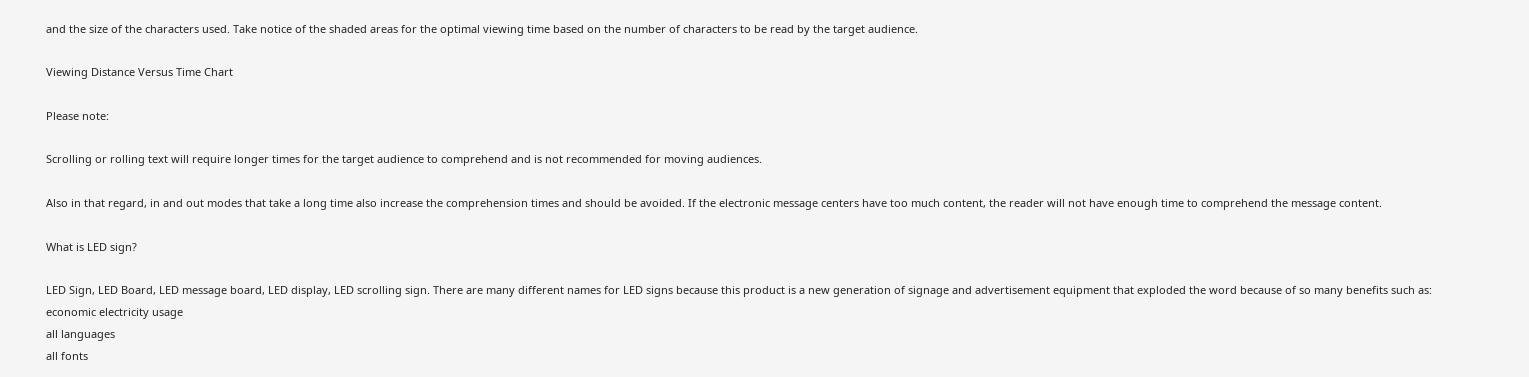and the size of the characters used. Take notice of the shaded areas for the optimal viewing time based on the number of characters to be read by the target audience.

Viewing Distance Versus Time Chart

Please note:

Scrolling or rolling text will require longer times for the target audience to comprehend and is not recommended for moving audiences.

Also in that regard, in and out modes that take a long time also increase the comprehension times and should be avoided. If the electronic message centers have too much content, the reader will not have enough time to comprehend the message content.

What is LED sign?

LED Sign, LED Board, LED message board, LED display, LED scrolling sign. There are many different names for LED signs because this product is a new generation of signage and advertisement equipment that exploded the word because of so many benefits such as:
economic electricity usage
all languages
all fonts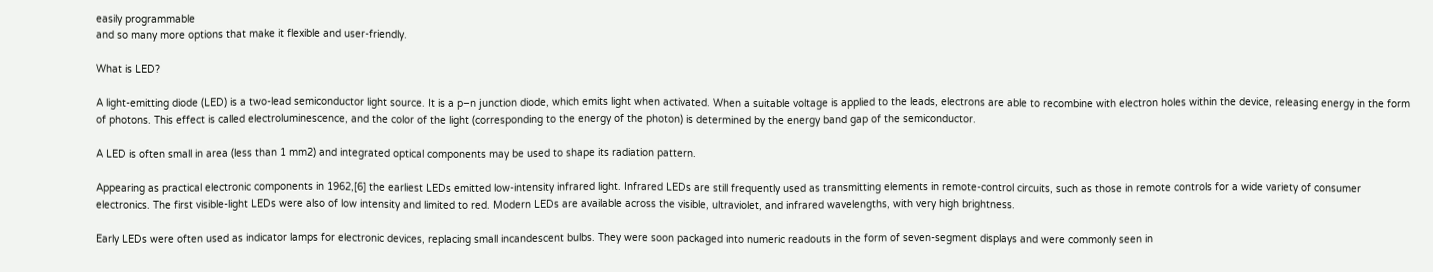easily programmable
and so many more options that make it flexible and user-friendly.

What is LED?

A light-emitting diode (LED) is a two-lead semiconductor light source. It is a p–n junction diode, which emits light when activated. When a suitable voltage is applied to the leads, electrons are able to recombine with electron holes within the device, releasing energy in the form of photons. This effect is called electroluminescence, and the color of the light (corresponding to the energy of the photon) is determined by the energy band gap of the semiconductor.

A LED is often small in area (less than 1 mm2) and integrated optical components may be used to shape its radiation pattern.

Appearing as practical electronic components in 1962,[6] the earliest LEDs emitted low-intensity infrared light. Infrared LEDs are still frequently used as transmitting elements in remote-control circuits, such as those in remote controls for a wide variety of consumer electronics. The first visible-light LEDs were also of low intensity and limited to red. Modern LEDs are available across the visible, ultraviolet, and infrared wavelengths, with very high brightness.

Early LEDs were often used as indicator lamps for electronic devices, replacing small incandescent bulbs. They were soon packaged into numeric readouts in the form of seven-segment displays and were commonly seen in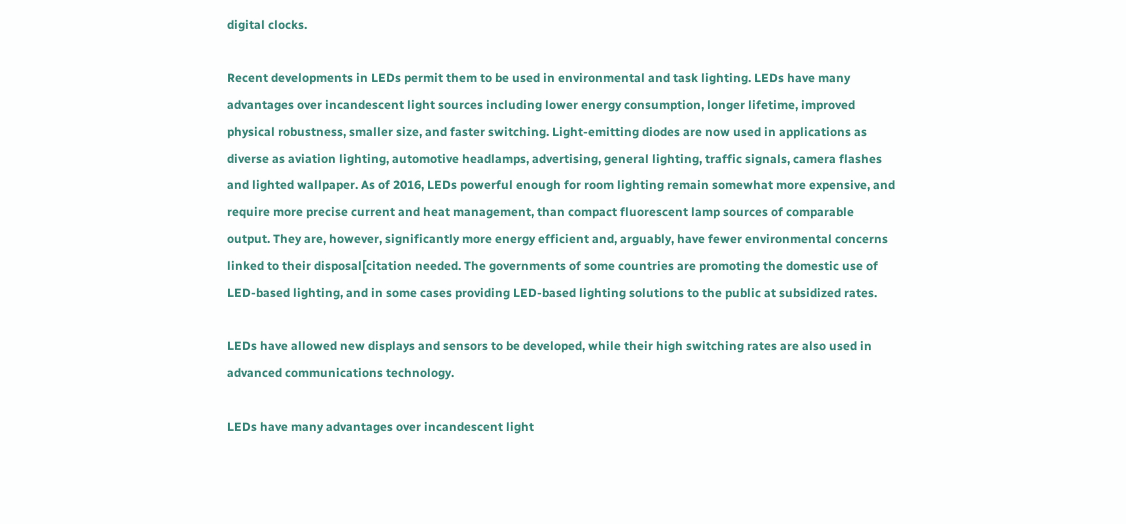digital clocks.

Recent developments in LEDs permit them to be used in environmental and task lighting. LEDs have many advantages over incandescent light sources including lower energy consumption, longer lifetime, improved physical robustness, smaller size, and faster switching. Light-emitting diodes are now used in applications as diverse as aviation lighting, automotive headlamps, advertising, general lighting, traffic signals, camera flashes and lighted wallpaper. As of 2016, LEDs powerful enough for room lighting remain somewhat more expensive, and require more precise current and heat management, than compact fluorescent lamp sources of comparable output. They are, however, significantly more energy efficient and, arguably, have fewer environmental concerns linked to their disposal[citation needed. The governments of some countries are promoting the domestic use of LED-based lighting, and in some cases providing LED-based lighting solutions to the public at subsidized rates.

LEDs have allowed new displays and sensors to be developed, while their high switching rates are also used in advanced communications technology.

LEDs have many advantages over incandescent light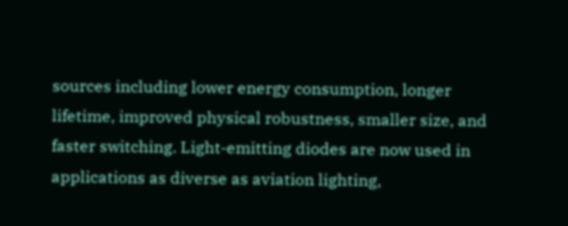sources including lower energy consumption, longer lifetime, improved physical robustness, smaller size, and faster switching. Light-emitting diodes are now used in applications as diverse as aviation lighting,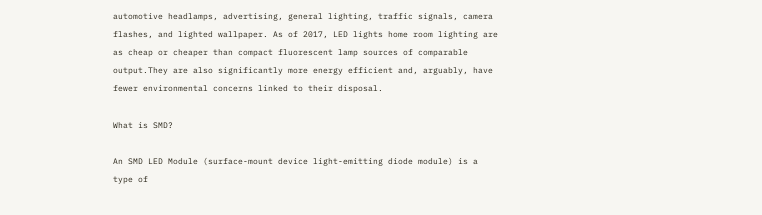automotive headlamps, advertising, general lighting, traffic signals, camera flashes, and lighted wallpaper. As of 2017, LED lights home room lighting are as cheap or cheaper than compact fluorescent lamp sources of comparable output.They are also significantly more energy efficient and, arguably, have fewer environmental concerns linked to their disposal.

What is SMD?

An SMD LED Module (surface-mount device light-emitting diode module) is a type of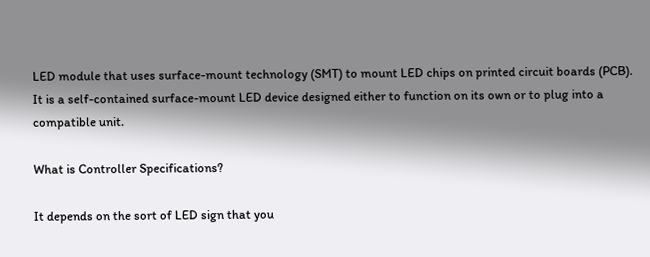LED module that uses surface-mount technology (SMT) to mount LED chips on printed circuit boards (PCB). It is a self-contained surface-mount LED device designed either to function on its own or to plug into a compatible unit.

What is Controller Specifications?

It depends on the sort of LED sign that you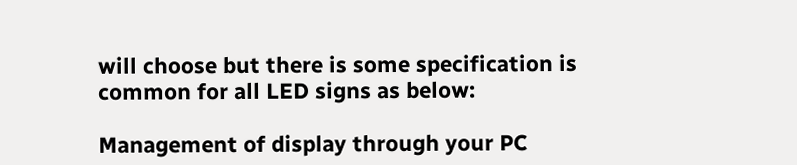will choose but there is some specification is common for all LED signs as below:

Management of display through your PC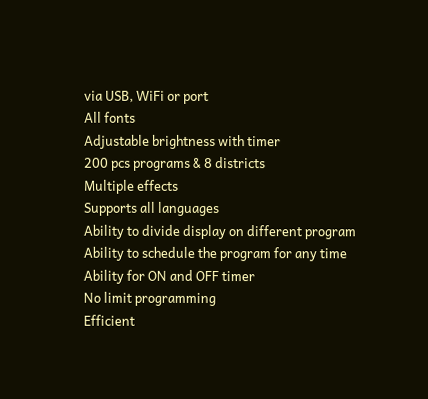via USB, WiFi or port
All fonts
Adjustable brightness with timer
200 pcs programs & 8 districts
Multiple effects
Supports all languages
Ability to divide display on different program
Ability to schedule the program for any time
Ability for ON and OFF timer
No limit programming
Efficient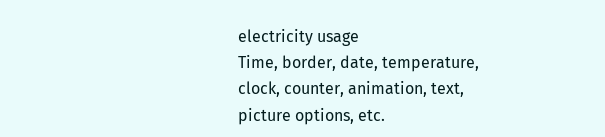electricity usage
Time, border, date, temperature, clock, counter, animation, text, picture options, etc.